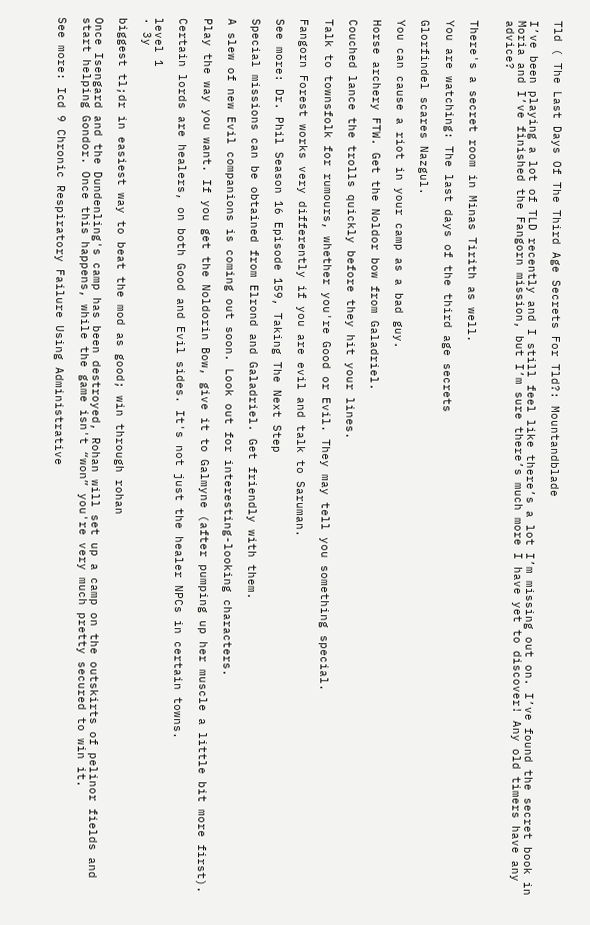Tld ( The Last Days Of The Third Age Secrets For Tld?: Mountandblade

I’ve been playing a lot of TLD recently and I still feel like there’s a lot I’m missing out on. I’ve found the secret book in Moria and I’ve finished the Fangorn mission, but I’m sure there’s much more I have yet to discover! Any old timers have any advice?


There's a secret room in Minas Tirith as well.

You are watching: The last days of the third age secrets

Glorfindel scares Nazgul.

You can cause a riot in your camp as a bad guy.

Horse archery FTW. Get the Noldor bow from Galadriel.

Couched lance the trolls quickly before they hit your lines.

Talk to townsfolk for rumours, whether you're Good or Evil. They may tell you something special.

Fangorn Forest works very differently if you are evil and talk to Saruman.

See more: Dr. Phil Season 16 Episode 159, Taking The Next Step

Special missions can be obtained from Elrond and Galadriel. Get friendly with them.

A slew of new Evil companions is coming out soon. Look out for interesting-looking characters.

Play the way you want. If you get the Noldorin Bow, give it to Galmyne (after pumping up her muscle a little bit more first).

Certain lords are healers, on both Good and Evil sides. It's not just the healer NPCs in certain towns.

level 1
· 3y

biggest tl;dr in easiest way to beat the mod as good; win through rohan

Once Isengard and the Dundenling's camp has been destroyed, Rohan will set up a camp on the outskirts of pelinor fields and start helping Gondor. Once this happens, while the game isn't “won” you're very much pretty secured to win it.

See more: Icd 9 Chronic Respiratory Failure Using Administrative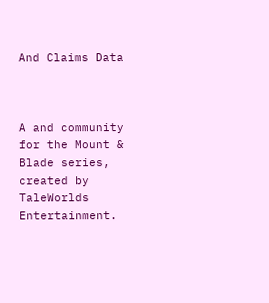And Claims Data



A and community for the Mount & Blade series, created by TaleWorlds Entertainment.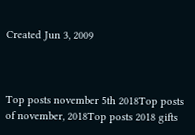Created Jun 3, 2009



Top posts november 5th 2018Top posts of november, 2018Top posts 2018 gifts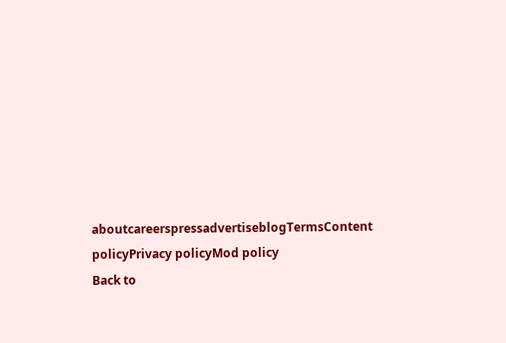aboutcareerspressadvertiseblogTermsContent policyPrivacy policyMod policy
Back to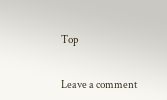Top


Leave a comment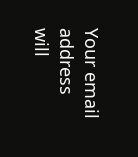Your email address will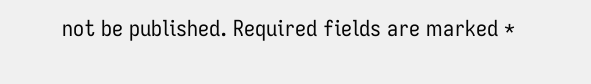not be published. Required fields are marked *